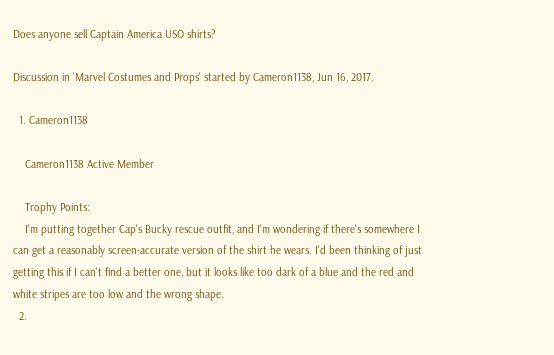Does anyone sell Captain America USO shirts?

Discussion in 'Marvel Costumes and Props' started by Cameron1138, Jun 16, 2017.

  1. Cameron1138

    Cameron1138 Active Member

    Trophy Points:
    I'm putting together Cap's Bucky rescue outfit, and I'm wondering if there's somewhere I can get a reasonably screen-accurate version of the shirt he wears. I'd been thinking of just getting this if I can't find a better one, but it looks like too dark of a blue and the red and white stripes are too low and the wrong shape.
  2.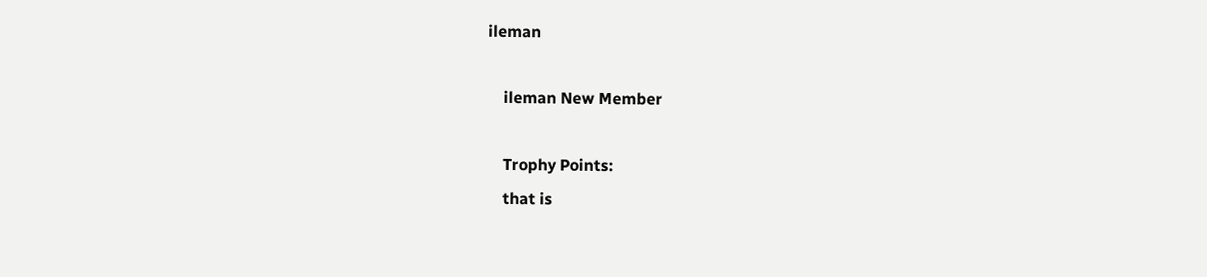ileman

    ileman New Member

    Trophy Points:
    that is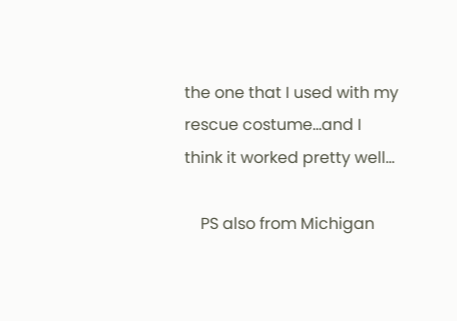the one that I used with my rescue costume...and I think it worked pretty well...

    PS also from Michigan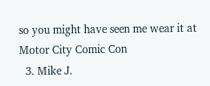so you might have seen me wear it at Motor City Comic Con
  3. Mike J.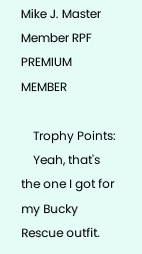Mike J. Master Member RPF PREMIUM MEMBER

    Trophy Points:
    Yeah, that's the one I got for my Bucky Rescue outfit.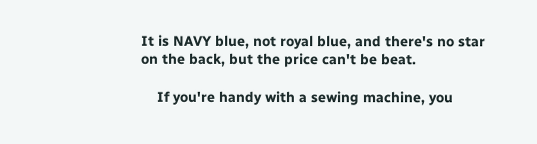It is NAVY blue, not royal blue, and there's no star on the back, but the price can't be beat.

    If you're handy with a sewing machine, you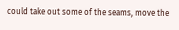could take out some of the seams, move the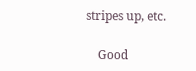stripes up, etc.

    Good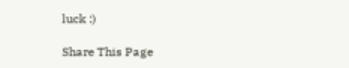luck :)

Share This Page